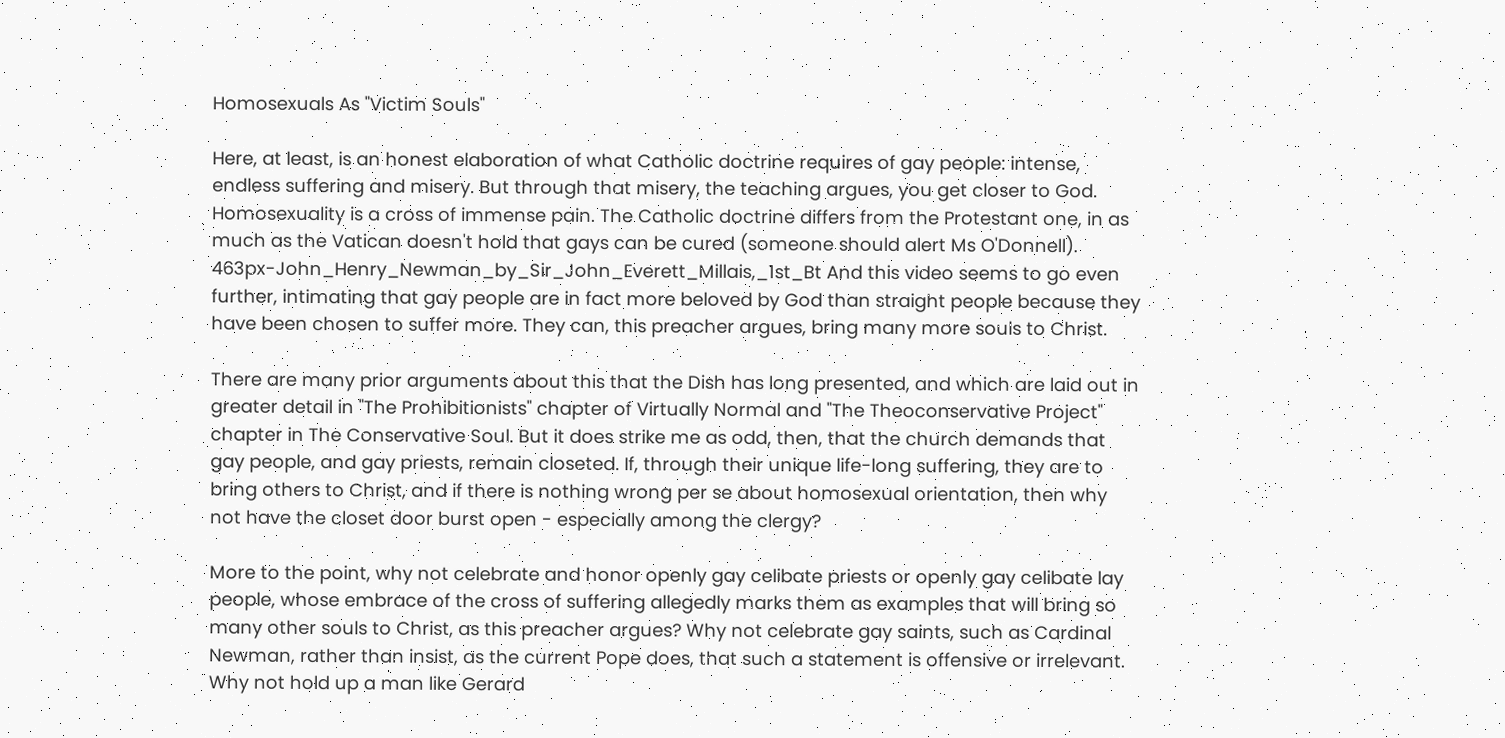Homosexuals As "Victim Souls"

Here, at least, is an honest elaboration of what Catholic doctrine requires of gay people: intense, endless suffering and misery. But through that misery, the teaching argues, you get closer to God. Homosexuality is a cross of immense pain. The Catholic doctrine differs from the Protestant one, in as much as the Vatican doesn't hold that gays can be cured (someone should alert Ms O'Donnell). 463px-John_Henry_Newman_by_Sir_John_Everett_Millais,_1st_Bt And this video seems to go even further, intimating that gay people are in fact more beloved by God than straight people because they have been chosen to suffer more. They can, this preacher argues, bring many more souls to Christ.

There are many prior arguments about this that the Dish has long presented, and which are laid out in greater detail in "The Prohibitionists" chapter of Virtually Normal and "The Theoconservative Project" chapter in The Conservative Soul. But it does strike me as odd, then, that the church demands that gay people, and gay priests, remain closeted. If, through their unique life-long suffering, they are to bring others to Christ, and if there is nothing wrong per se about homosexual orientation, then why not have the closet door burst open - especially among the clergy?

More to the point, why not celebrate and honor openly gay celibate priests or openly gay celibate lay people, whose embrace of the cross of suffering allegedly marks them as examples that will bring so many other souls to Christ, as this preacher argues? Why not celebrate gay saints, such as Cardinal Newman, rather than insist, as the current Pope does, that such a statement is offensive or irrelevant. Why not hold up a man like Gerard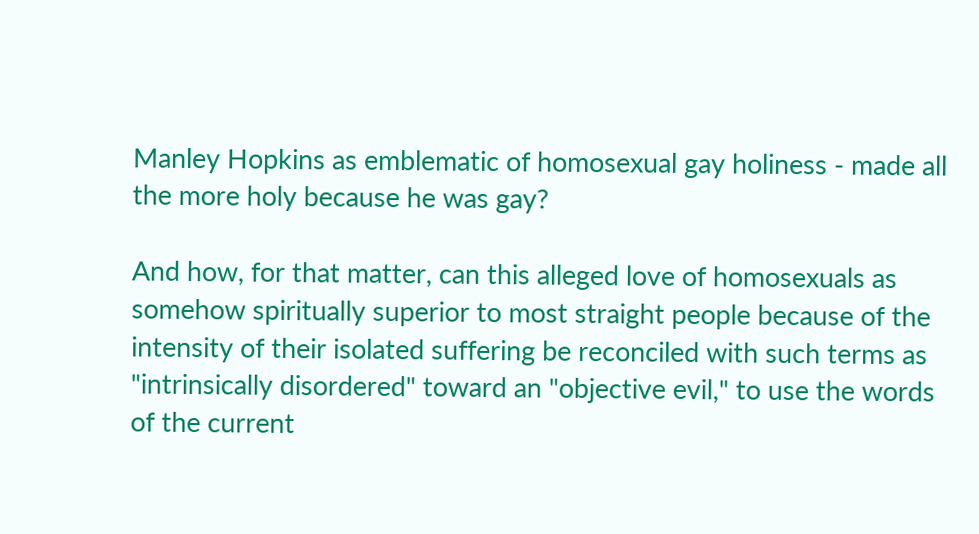Manley Hopkins as emblematic of homosexual gay holiness - made all the more holy because he was gay?

And how, for that matter, can this alleged love of homosexuals as somehow spiritually superior to most straight people because of the intensity of their isolated suffering be reconciled with such terms as "intrinsically disordered" toward an "objective evil," to use the words of the current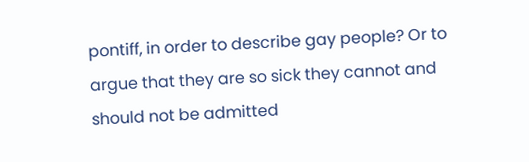pontiff, in order to describe gay people? Or to argue that they are so sick they cannot and should not be admitted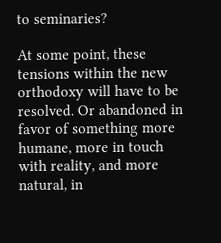to seminaries?

At some point, these tensions within the new orthodoxy will have to be resolved. Or abandoned in favor of something more humane, more in touch with reality, and more natural, in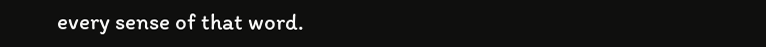every sense of that word.